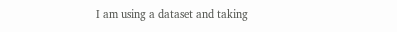I am using a dataset and taking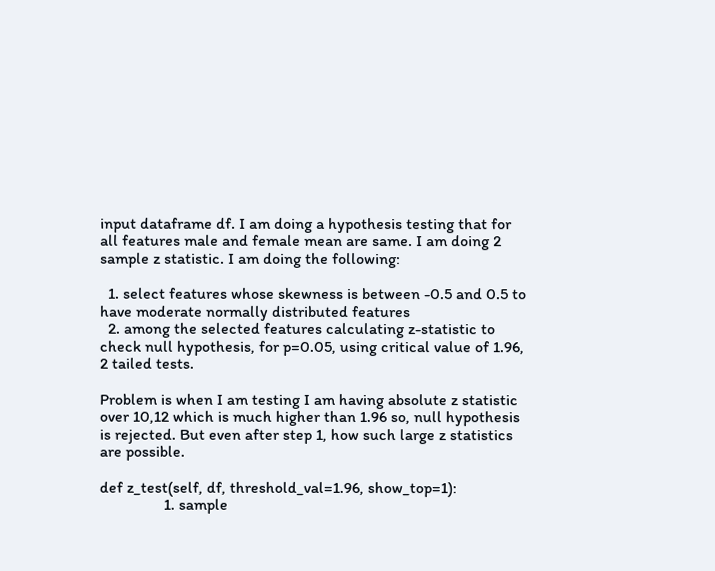input dataframe df. I am doing a hypothesis testing that for all features male and female mean are same. I am doing 2 sample z statistic. I am doing the following:

  1. select features whose skewness is between -0.5 and 0.5 to have moderate normally distributed features
  2. among the selected features calculating z-statistic to check null hypothesis, for p=0.05, using critical value of 1.96, 2 tailed tests.

Problem is when I am testing I am having absolute z statistic over 10,12 which is much higher than 1.96 so, null hypothesis is rejected. But even after step 1, how such large z statistics are possible.

def z_test(self, df, threshold_val=1.96, show_top=1):
                1. sample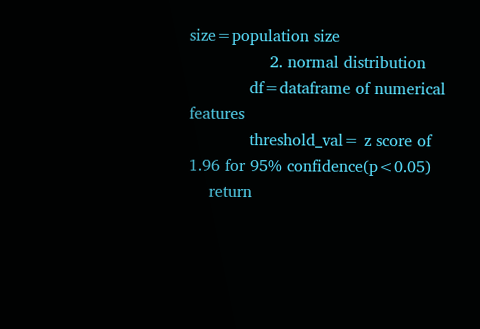size=population size
                2. normal distribution
            df=dataframe of numerical features
            threshold_val= z score of 1.96 for 95% confidence(p<0.05)
    return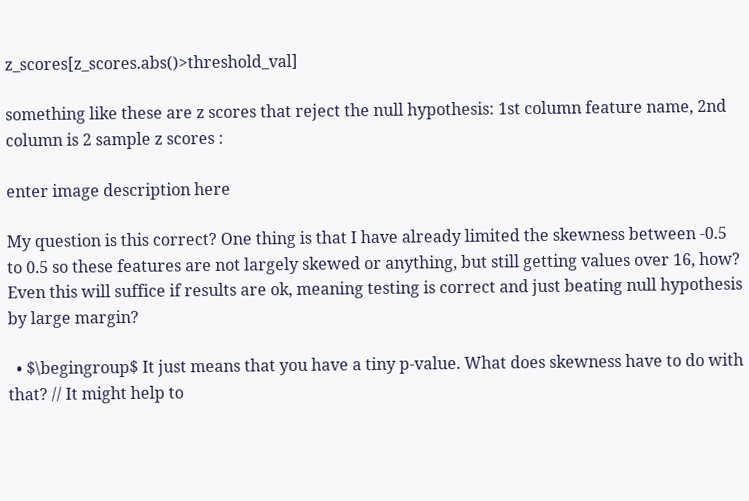z_scores[z_scores.abs()>threshold_val]

something like these are z scores that reject the null hypothesis: 1st column feature name, 2nd column is 2 sample z scores :

enter image description here

My question is this correct? One thing is that I have already limited the skewness between -0.5 to 0.5 so these features are not largely skewed or anything, but still getting values over 16, how? Even this will suffice if results are ok, meaning testing is correct and just beating null hypothesis by large margin?

  • $\begingroup$ It just means that you have a tiny p-value. What does skewness have to do with that? // It might help to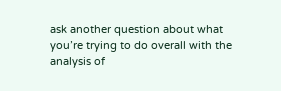ask another question about what you’re trying to do overall with the analysis of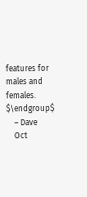features for males and females. $\endgroup$
    – Dave
    Oct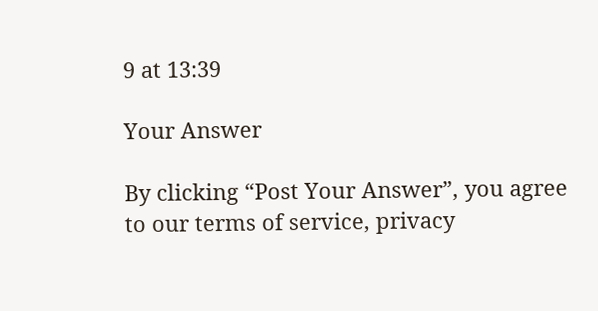9 at 13:39

Your Answer

By clicking “Post Your Answer”, you agree to our terms of service, privacy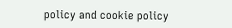policy and cookie policy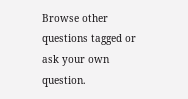Browse other questions tagged or ask your own question.